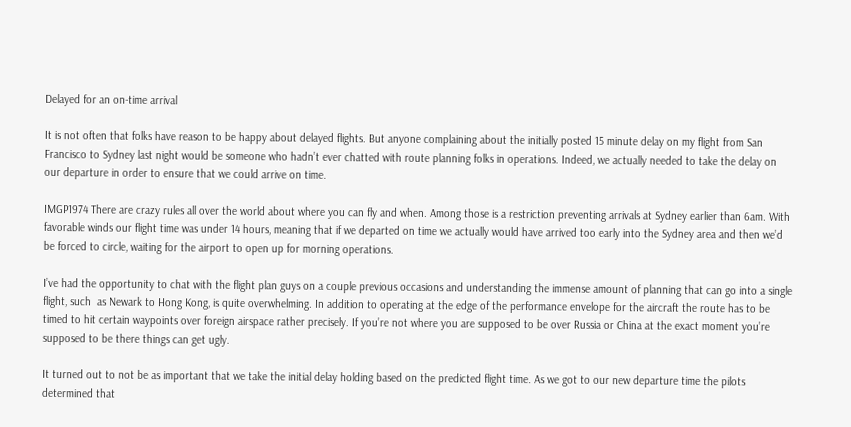Delayed for an on-time arrival

It is not often that folks have reason to be happy about delayed flights. But anyone complaining about the initially posted 15 minute delay on my flight from San Francisco to Sydney last night would be someone who hadn’t ever chatted with route planning folks in operations. Indeed, we actually needed to take the delay on our departure in order to ensure that we could arrive on time.

IMGP1974 There are crazy rules all over the world about where you can fly and when. Among those is a restriction preventing arrivals at Sydney earlier than 6am. With favorable winds our flight time was under 14 hours, meaning that if we departed on time we actually would have arrived too early into the Sydney area and then we’d be forced to circle, waiting for the airport to open up for morning operations.

I’ve had the opportunity to chat with the flight plan guys on a couple previous occasions and understanding the immense amount of planning that can go into a single flight, such  as Newark to Hong Kong, is quite overwhelming. In addition to operating at the edge of the performance envelope for the aircraft the route has to be timed to hit certain waypoints over foreign airspace rather precisely. If you’re not where you are supposed to be over Russia or China at the exact moment you’re supposed to be there things can get ugly.

It turned out to not be as important that we take the initial delay holding based on the predicted flight time. As we got to our new departure time the pilots determined that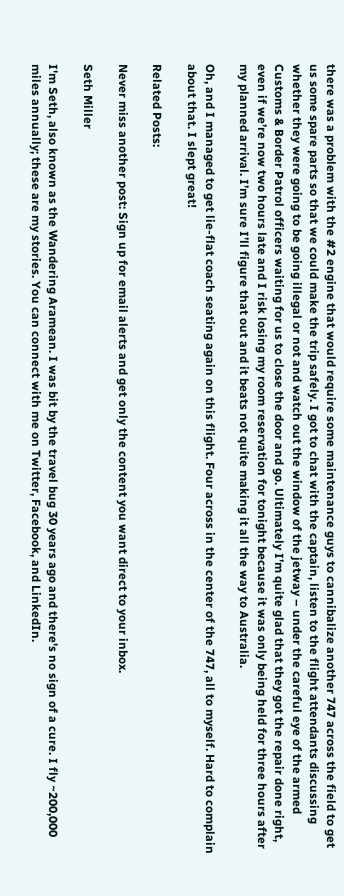there was a problem with the #2 engine that would require some maintenance guys to cannibalize another 747 across the field to get us some spare parts so that we could make the trip safely. I got to chat with the captain, listen to the flight attendants discussing whether they were going to be going illegal or not and watch out the window of the jetway – under the careful eye of the armed Customs & Border Patrol officers waiting for us to close the door and go. Ultimately I’m quite glad that they got the repair done right, even if we’re now two hours late and I risk losing my room reservation for tonight because it was only being held for three hours after my planned arrival. I’m sure I’ll figure that out and it beats not quite making it all the way to Australia.

Oh, and I managed to get lie-flat coach seating again on this flight. Four across in the center of the 747, all to myself. Hard to complain about that. I slept great!

Related Posts:

Never miss another post: Sign up for email alerts and get only the content you want direct to your inbox.

Seth Miller

I'm Seth, also known as the Wandering Aramean. I was bit by the travel bug 30 years ago and there's no sign of a cure. I fly ~200,000 miles annually; these are my stories. You can connect with me on Twitter, Facebook, and LinkedIn.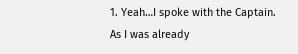1. Yeah…I spoke with the Captain. As I was already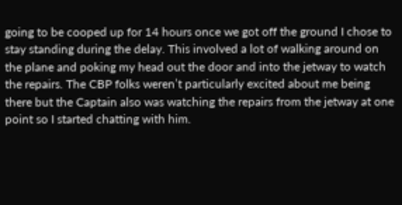going to be cooped up for 14 hours once we got off the ground I chose to stay standing during the delay. This involved a lot of walking around on the plane and poking my head out the door and into the jetway to watch the repairs. The CBP folks weren’t particularly excited about me being there but the Captain also was watching the repairs from the jetway at one point so I started chatting with him.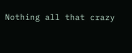Nothing all that crazy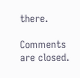there.

Comments are closed.